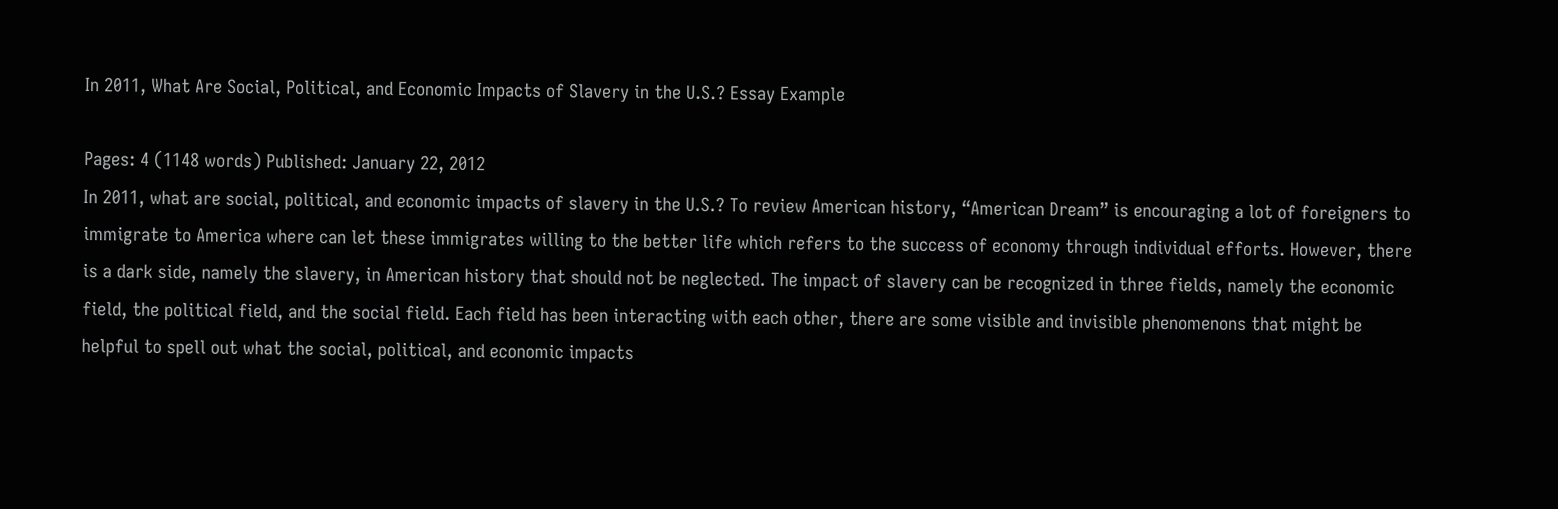In 2011, What Are Social, Political, and Economic Impacts of Slavery in the U.S.? Essay Example

Pages: 4 (1148 words) Published: January 22, 2012
In 2011, what are social, political, and economic impacts of slavery in the U.S.? To review American history, “American Dream” is encouraging a lot of foreigners to immigrate to America where can let these immigrates willing to the better life which refers to the success of economy through individual efforts. However, there is a dark side, namely the slavery, in American history that should not be neglected. The impact of slavery can be recognized in three fields, namely the economic field, the political field, and the social field. Each field has been interacting with each other, there are some visible and invisible phenomenons that might be helpful to spell out what the social, political, and economic impacts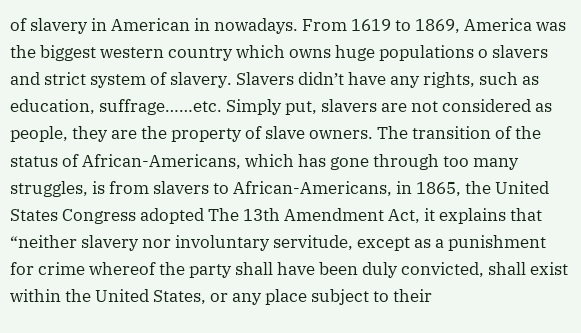of slavery in American in nowadays. From 1619 to 1869, America was the biggest western country which owns huge populations o slavers and strict system of slavery. Slavers didn’t have any rights, such as education, suffrage……etc. Simply put, slavers are not considered as people, they are the property of slave owners. The transition of the status of African-Americans, which has gone through too many struggles, is from slavers to African-Americans, in 1865, the United States Congress adopted The 13th Amendment Act, it explains that “neither slavery nor involuntary servitude, except as a punishment for crime whereof the party shall have been duly convicted, shall exist within the United States, or any place subject to their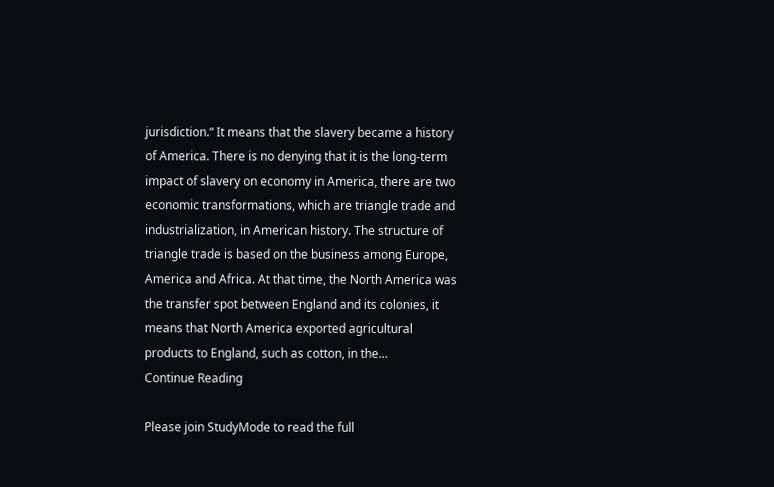jurisdiction.“ It means that the slavery became a history of America. There is no denying that it is the long-term impact of slavery on economy in America, there are two economic transformations, which are triangle trade and industrialization, in American history. The structure of triangle trade is based on the business among Europe, America and Africa. At that time, the North America was the transfer spot between England and its colonies, it means that North America exported agricultural products to England, such as cotton, in the...
Continue Reading

Please join StudyMode to read the full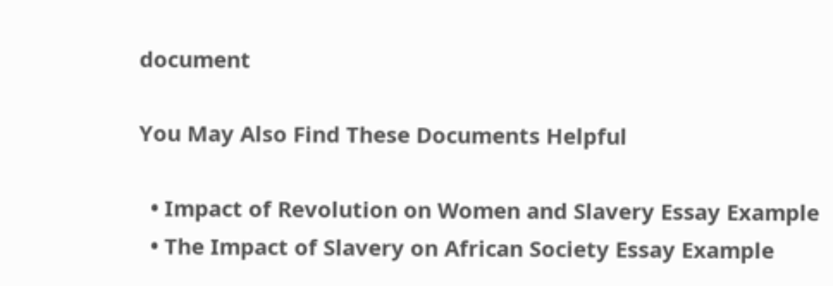document

You May Also Find These Documents Helpful

  • Impact of Revolution on Women and Slavery Essay Example
  • The Impact of Slavery on African Society Essay Example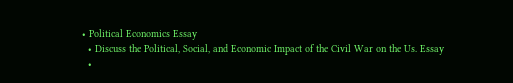• Political Economics Essay
  • Discuss the Political, Social, and Economic Impact of the Civil War on the Us. Essay
  •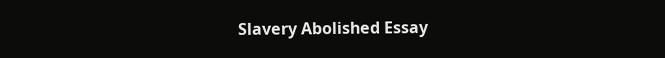Slavery Abolished Essay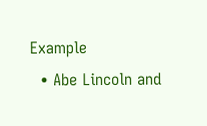Example
  • Abe Lincoln and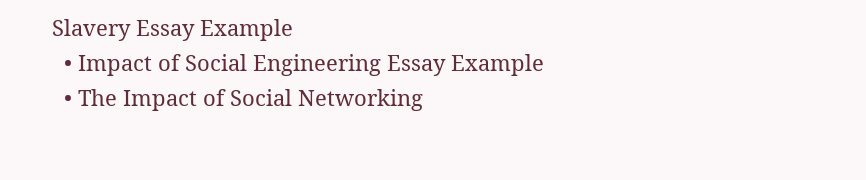Slavery Essay Example
  • Impact of Social Engineering Essay Example
  • The Impact of Social Networking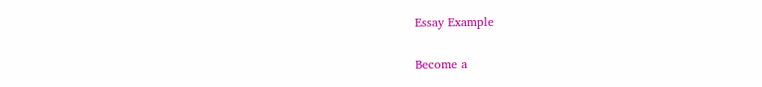Essay Example

Become a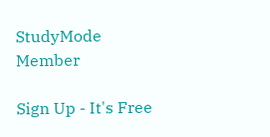StudyMode Member

Sign Up - It's Free